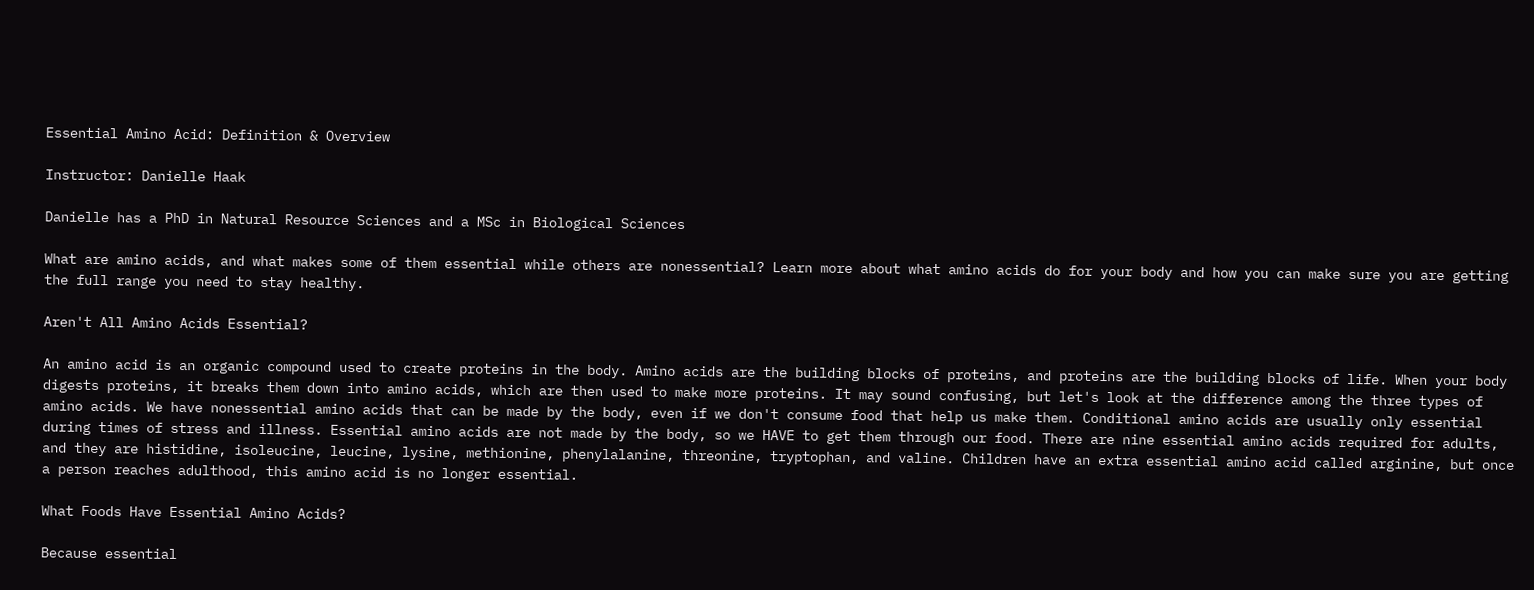Essential Amino Acid: Definition & Overview

Instructor: Danielle Haak

Danielle has a PhD in Natural Resource Sciences and a MSc in Biological Sciences

What are amino acids, and what makes some of them essential while others are nonessential? Learn more about what amino acids do for your body and how you can make sure you are getting the full range you need to stay healthy.

Aren't All Amino Acids Essential?

An amino acid is an organic compound used to create proteins in the body. Amino acids are the building blocks of proteins, and proteins are the building blocks of life. When your body digests proteins, it breaks them down into amino acids, which are then used to make more proteins. It may sound confusing, but let's look at the difference among the three types of amino acids. We have nonessential amino acids that can be made by the body, even if we don't consume food that help us make them. Conditional amino acids are usually only essential during times of stress and illness. Essential amino acids are not made by the body, so we HAVE to get them through our food. There are nine essential amino acids required for adults, and they are histidine, isoleucine, leucine, lysine, methionine, phenylalanine, threonine, tryptophan, and valine. Children have an extra essential amino acid called arginine, but once a person reaches adulthood, this amino acid is no longer essential.

What Foods Have Essential Amino Acids?

Because essential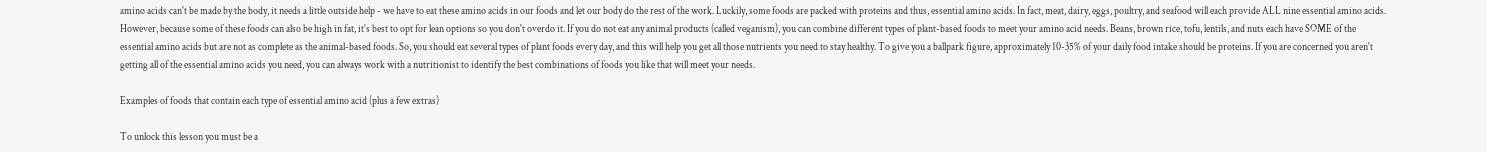amino acids can't be made by the body, it needs a little outside help - we have to eat these amino acids in our foods and let our body do the rest of the work. Luckily, some foods are packed with proteins and thus, essential amino acids. In fact, meat, dairy, eggs, poultry, and seafood will each provide ALL nine essential amino acids. However, because some of these foods can also be high in fat, it's best to opt for lean options so you don't overdo it. If you do not eat any animal products (called veganism), you can combine different types of plant-based foods to meet your amino acid needs. Beans, brown rice, tofu, lentils, and nuts each have SOME of the essential amino acids but are not as complete as the animal-based foods. So, you should eat several types of plant foods every day, and this will help you get all those nutrients you need to stay healthy. To give you a ballpark figure, approximately 10-35% of your daily food intake should be proteins. If you are concerned you aren't getting all of the essential amino acids you need, you can always work with a nutritionist to identify the best combinations of foods you like that will meet your needs.

Examples of foods that contain each type of essential amino acid (plus a few extras)

To unlock this lesson you must be a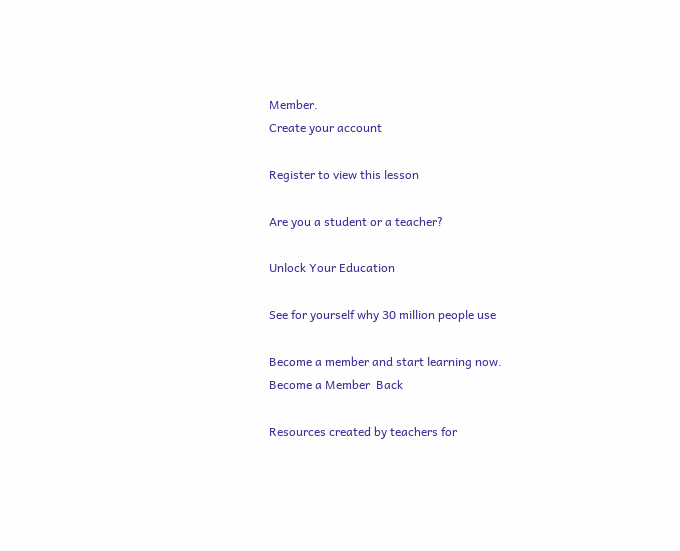Member.
Create your account

Register to view this lesson

Are you a student or a teacher?

Unlock Your Education

See for yourself why 30 million people use

Become a member and start learning now.
Become a Member  Back

Resources created by teachers for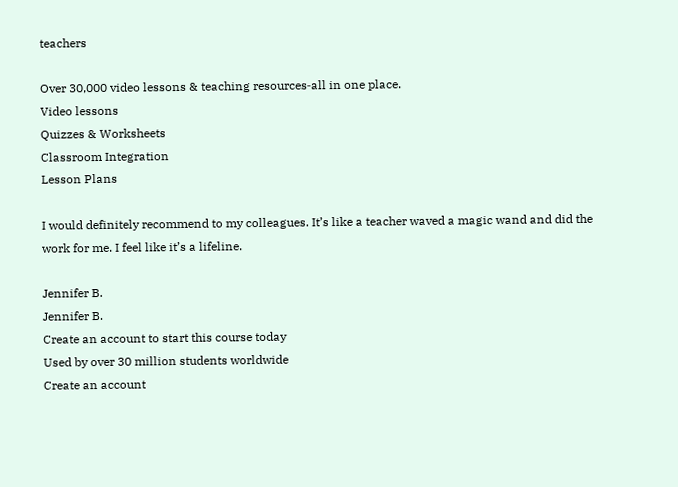teachers

Over 30,000 video lessons & teaching resources‐all in one place.
Video lessons
Quizzes & Worksheets
Classroom Integration
Lesson Plans

I would definitely recommend to my colleagues. It’s like a teacher waved a magic wand and did the work for me. I feel like it’s a lifeline.

Jennifer B.
Jennifer B.
Create an account to start this course today
Used by over 30 million students worldwide
Create an account